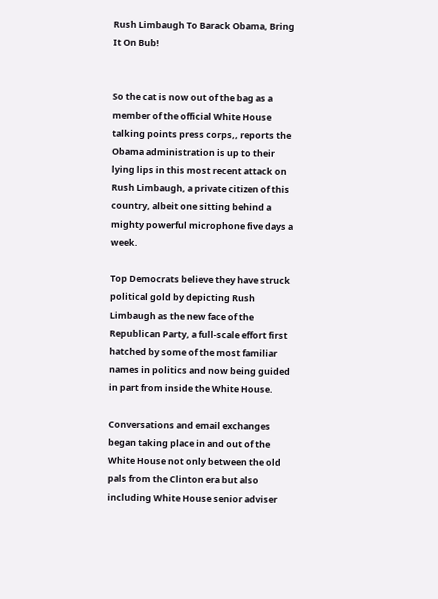Rush Limbaugh To Barack Obama, Bring It On Bub!


So the cat is now out of the bag as a member of the official White House talking points press corps,, reports the Obama administration is up to their lying lips in this most recent attack on Rush Limbaugh, a private citizen of this country, albeit one sitting behind a mighty powerful microphone five days a week.

Top Democrats believe they have struck political gold by depicting Rush Limbaugh as the new face of the Republican Party, a full-scale effort first hatched by some of the most familiar names in politics and now being guided in part from inside the White House.

Conversations and email exchanges began taking place in and out of the White House not only between the old pals from the Clinton era but also including White House senior adviser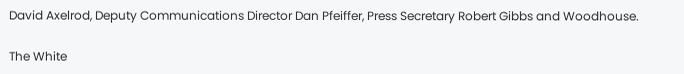David Axelrod, Deputy Communications Director Dan Pfeiffer, Press Secretary Robert Gibbs and Woodhouse.

The White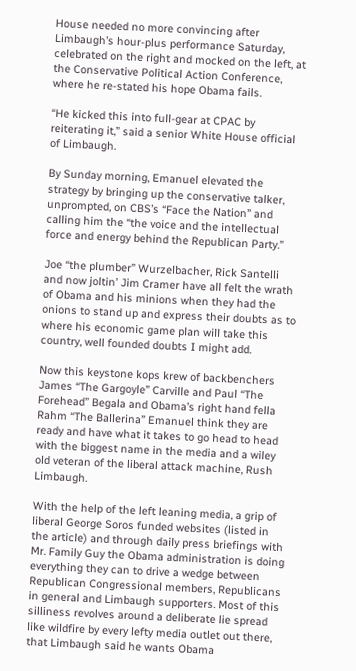House needed no more convincing after Limbaugh’s hour-plus performance Saturday, celebrated on the right and mocked on the left, at the Conservative Political Action Conference, where he re-stated his hope Obama fails.

“He kicked this into full-gear at CPAC by reiterating it,” said a senior White House official of Limbaugh.

By Sunday morning, Emanuel elevated the strategy by bringing up the conservative talker, unprompted, on CBS’s “Face the Nation” and calling him the “the voice and the intellectual force and energy behind the Republican Party.”

Joe “the plumber” Wurzelbacher, Rick Santelli and now joltin’ Jim Cramer have all felt the wrath of Obama and his minions when they had the onions to stand up and express their doubts as to where his economic game plan will take this country, well founded doubts I might add.

Now this keystone kops krew of backbenchers James “The Gargoyle” Carville and Paul “The Forehead” Begala and Obama’s right hand fella Rahm “The Ballerina” Emanuel think they are ready and have what it takes to go head to head with the biggest name in the media and a wiley old veteran of the liberal attack machine, Rush Limbaugh.

With the help of the left leaning media, a grip of liberal George Soros funded websites (listed in the article) and through daily press briefings with Mr. Family Guy the Obama administration is doing everything they can to drive a wedge between Republican Congressional members, Republicans in general and Limbaugh supporters. Most of this silliness revolves around a deliberate lie spread like wildfire by every lefty media outlet out there, that Limbaugh said he wants Obama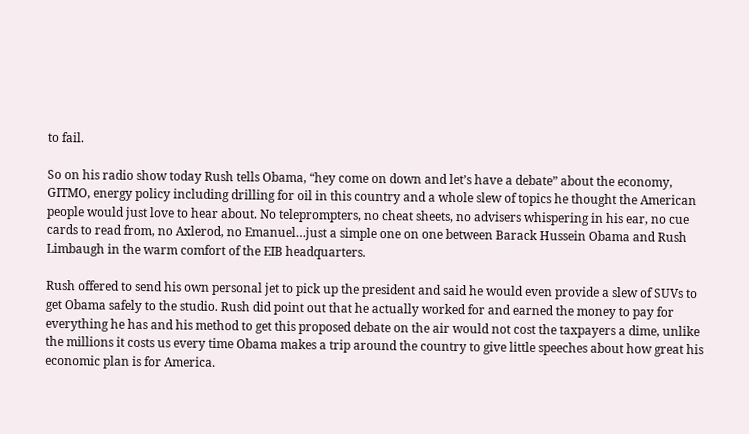to fail.

So on his radio show today Rush tells Obama, “hey come on down and let’s have a debate” about the economy, GITMO, energy policy including drilling for oil in this country and a whole slew of topics he thought the American people would just love to hear about. No teleprompters, no cheat sheets, no advisers whispering in his ear, no cue cards to read from, no Axlerod, no Emanuel…just a simple one on one between Barack Hussein Obama and Rush Limbaugh in the warm comfort of the EIB headquarters.

Rush offered to send his own personal jet to pick up the president and said he would even provide a slew of SUVs to get Obama safely to the studio. Rush did point out that he actually worked for and earned the money to pay for everything he has and his method to get this proposed debate on the air would not cost the taxpayers a dime, unlike the millions it costs us every time Obama makes a trip around the country to give little speeches about how great his economic plan is for America.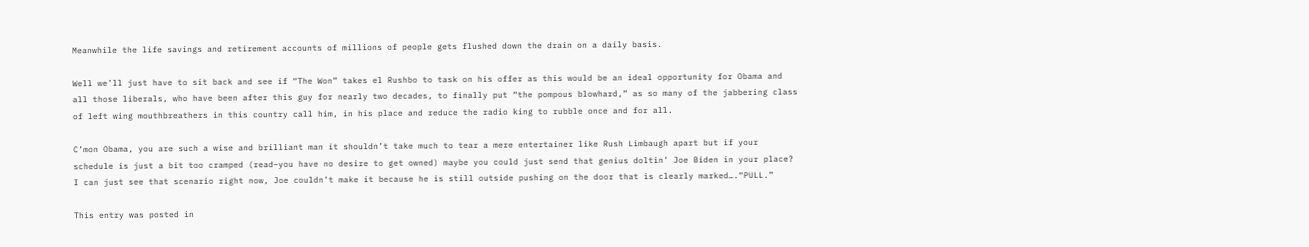Meanwhile the life savings and retirement accounts of millions of people gets flushed down the drain on a daily basis.

Well we’ll just have to sit back and see if “The Won” takes el Rushbo to task on his offer as this would be an ideal opportunity for Obama and all those liberals, who have been after this guy for nearly two decades, to finally put “the pompous blowhard,” as so many of the jabbering class of left wing mouthbreathers in this country call him, in his place and reduce the radio king to rubble once and for all.

C’mon Obama, you are such a wise and brilliant man it shouldn’t take much to tear a mere entertainer like Rush Limbaugh apart but if your schedule is just a bit too cramped (read–you have no desire to get owned) maybe you could just send that genius doltin’ Joe Biden in your place? I can just see that scenario right now, Joe couldn’t make it because he is still outside pushing on the door that is clearly marked….“PULL.”

This entry was posted in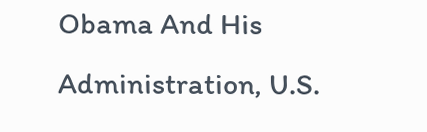Obama And His Administration, U.S.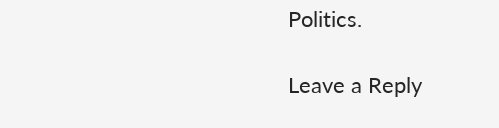Politics.

Leave a Reply